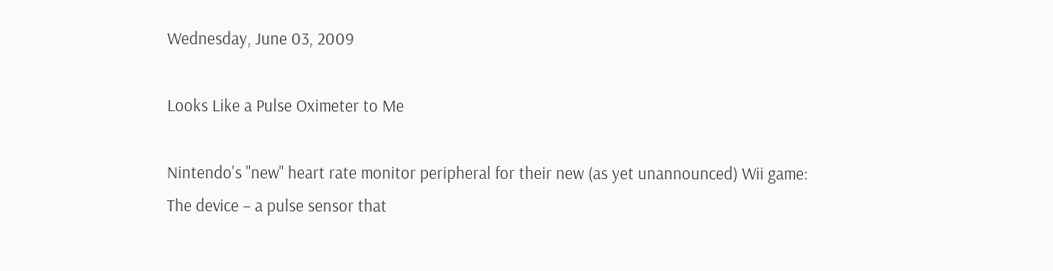Wednesday, June 03, 2009

Looks Like a Pulse Oximeter to Me

Nintendo's "new" heart rate monitor peripheral for their new (as yet unannounced) Wii game:
The device – a pulse sensor that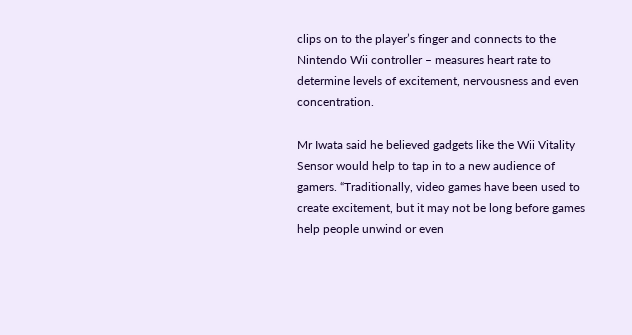clips on to the player’s finger and connects to the Nintendo Wii controller – measures heart rate to determine levels of excitement, nervousness and even concentration.

Mr Iwata said he believed gadgets like the Wii Vitality Sensor would help to tap in to a new audience of gamers. “Traditionally, video games have been used to create excitement, but it may not be long before games help people unwind or even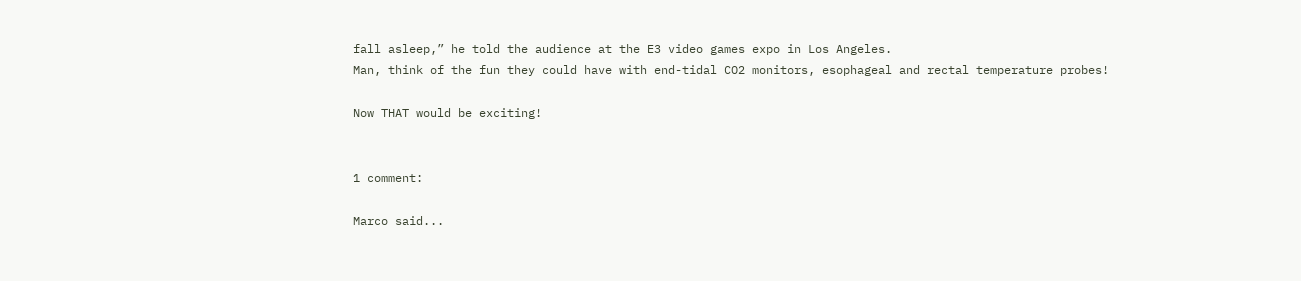fall asleep,” he told the audience at the E3 video games expo in Los Angeles.
Man, think of the fun they could have with end-tidal CO2 monitors, esophageal and rectal temperature probes!

Now THAT would be exciting!


1 comment:

Marco said...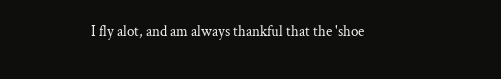I fly alot, and am always thankful that the 'shoe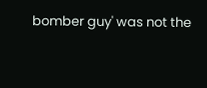bomber guy' was not the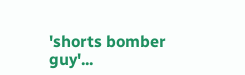'shorts bomber guy'...